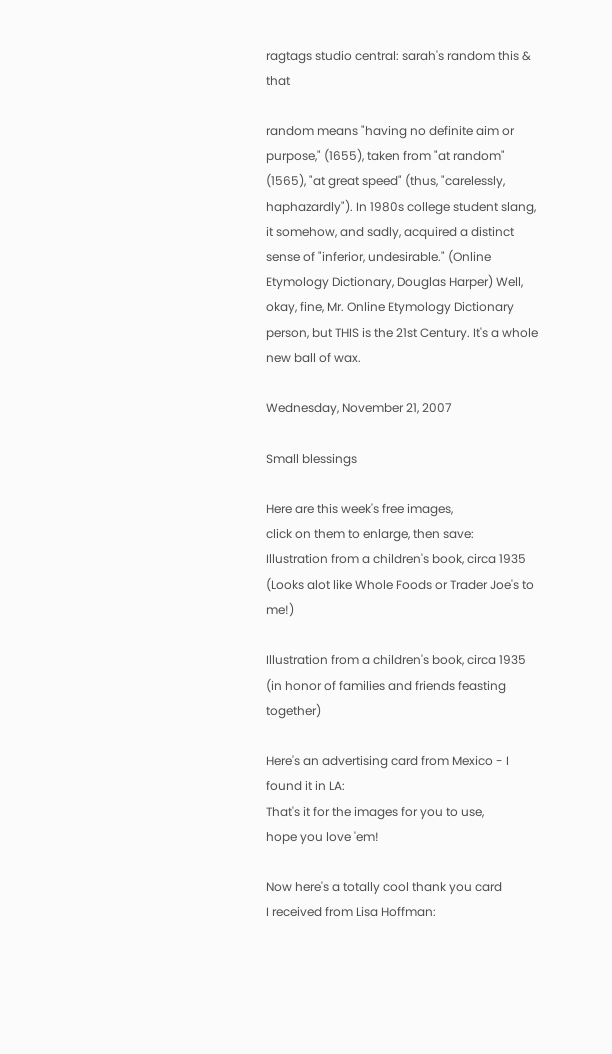ragtags studio central: sarah's random this & that

random means "having no definite aim or purpose," (1655), taken from "at random" (1565), "at great speed" (thus, "carelessly, haphazardly"). In 1980s college student slang, it somehow, and sadly, acquired a distinct sense of "inferior, undesirable." (Online Etymology Dictionary, Douglas Harper) Well, okay, fine, Mr. Online Etymology Dictionary person, but THIS is the 21st Century. It's a whole new ball of wax.

Wednesday, November 21, 2007

Small blessings

Here are this week's free images,
click on them to enlarge, then save:
Illustration from a children's book, circa 1935
(Looks alot like Whole Foods or Trader Joe's to me!)

Illustration from a children's book, circa 1935
(in honor of families and friends feasting together)

Here's an advertising card from Mexico - I found it in LA:
That's it for the images for you to use,
hope you love 'em!

Now here's a totally cool thank you card
I received from Lisa Hoffman: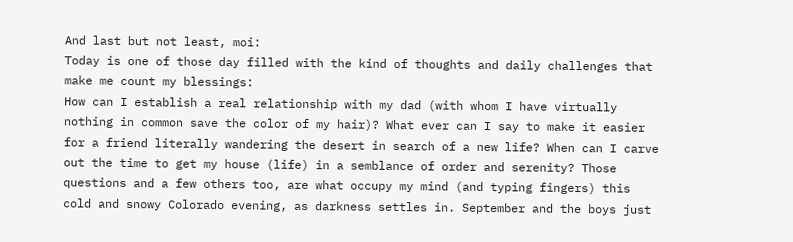And last but not least, moi:
Today is one of those day filled with the kind of thoughts and daily challenges that make me count my blessings:
How can I establish a real relationship with my dad (with whom I have virtually nothing in common save the color of my hair)? What ever can I say to make it easier for a friend literally wandering the desert in search of a new life? When can I carve out the time to get my house (life) in a semblance of order and serenity? Those questions and a few others too, are what occupy my mind (and typing fingers) this cold and snowy Colorado evening, as darkness settles in. September and the boys just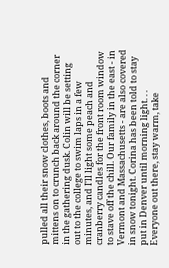pulled all their snow clothes, boots and mittens on to crunch back around the corner in the gathering dusk. Colin will be setting out to the college to swim laps in a few minutes, and I'll light some peach and cranberry candles for the front room window to stave off the chill. Our family in the east - in Vermont and Massachusetts - are also covered in snow tonight. Corina has been told to stay put in Denver until morning light. . .
Everyone out there, stay warm, take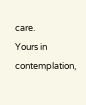care.
Yours in contemplation,